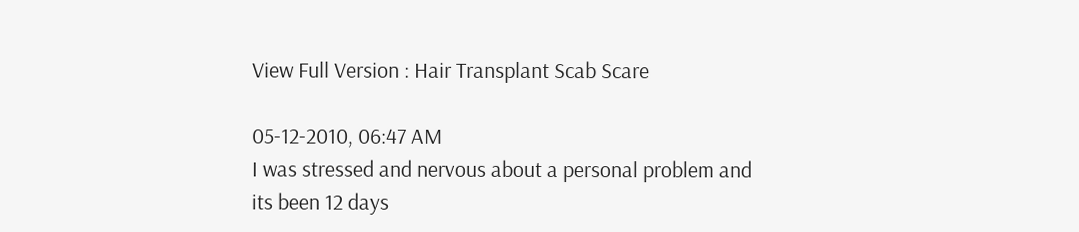View Full Version : Hair Transplant Scab Scare

05-12-2010, 06:47 AM
I was stressed and nervous about a personal problem and its been 12 days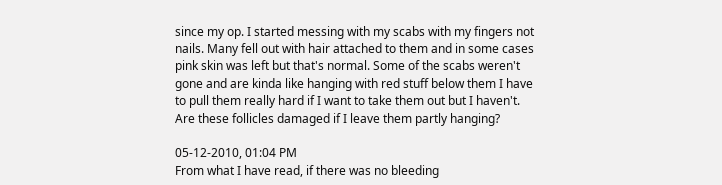since my op. I started messing with my scabs with my fingers not nails. Many fell out with hair attached to them and in some cases pink skin was left but that's normal. Some of the scabs weren't gone and are kinda like hanging with red stuff below them I have to pull them really hard if I want to take them out but I haven't. Are these follicles damaged if I leave them partly hanging?

05-12-2010, 01:04 PM
From what I have read, if there was no bleeding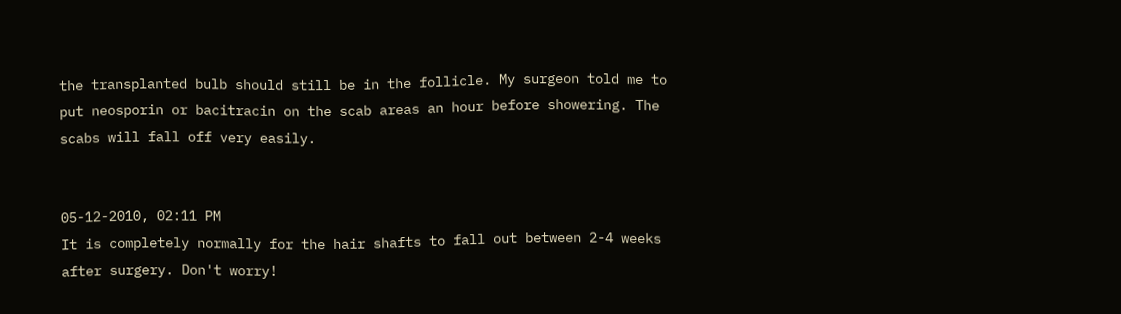the transplanted bulb should still be in the follicle. My surgeon told me to put neosporin or bacitracin on the scab areas an hour before showering. The scabs will fall off very easily.


05-12-2010, 02:11 PM
It is completely normally for the hair shafts to fall out between 2-4 weeks after surgery. Don't worry!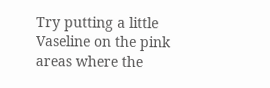Try putting a little Vaseline on the pink areas where the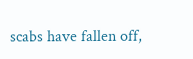scabs have fallen off,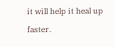it will help it heal up faster.